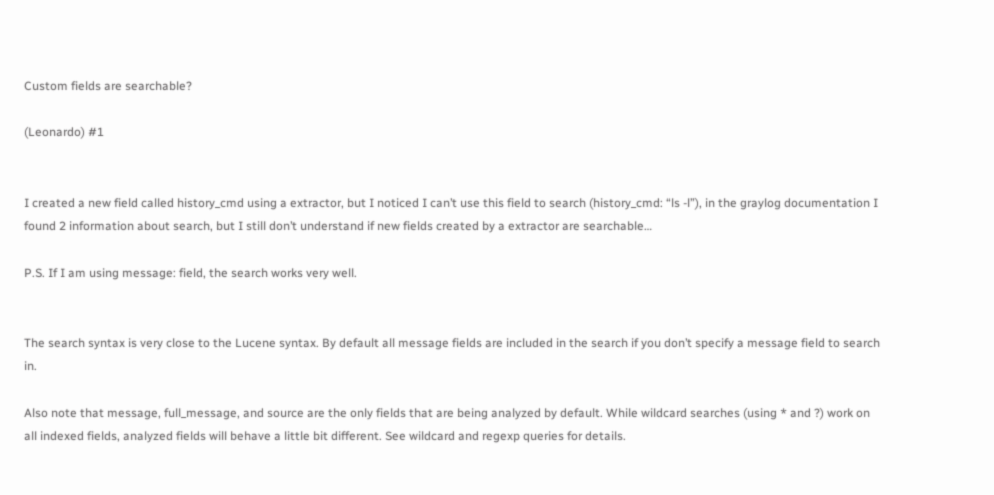Custom fields are searchable?

(Leonardo) #1


I created a new field called history_cmd using a extractor, but I noticed I can’t use this field to search (history_cmd: “ls -l”), in the graylog documentation I found 2 information about search, but I still don’t understand if new fields created by a extractor are searchable…

P.S. If I am using message: field, the search works very well.


The search syntax is very close to the Lucene syntax. By default all message fields are included in the search if you don’t specify a message field to search in.

Also note that message, full_message, and source are the only fields that are being analyzed by default. While wildcard searches (using * and ?) work on all indexed fields, analyzed fields will behave a little bit different. See wildcard and regexp queries for details.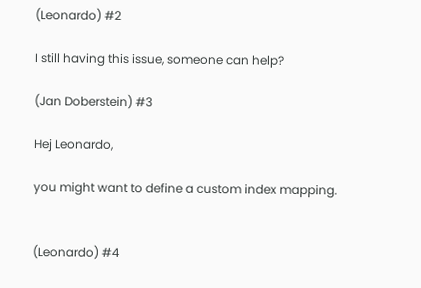(Leonardo) #2

I still having this issue, someone can help?

(Jan Doberstein) #3

Hej Leonardo,

you might want to define a custom index mapping.


(Leonardo) #4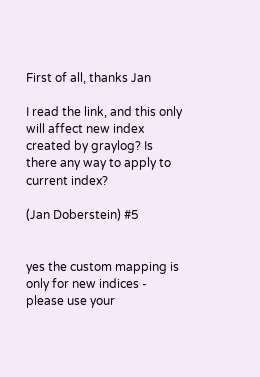First of all, thanks Jan

I read the link, and this only will affect new index created by graylog? Is there any way to apply to current index?

(Jan Doberstein) #5


yes the custom mapping is only for new indices - please use your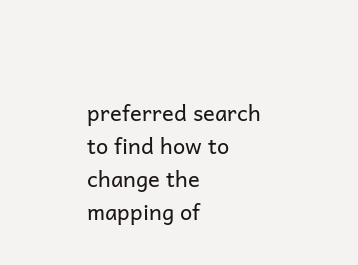preferred search to find how to change the mapping of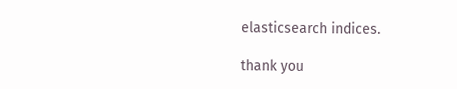elasticsearch indices.

thank you